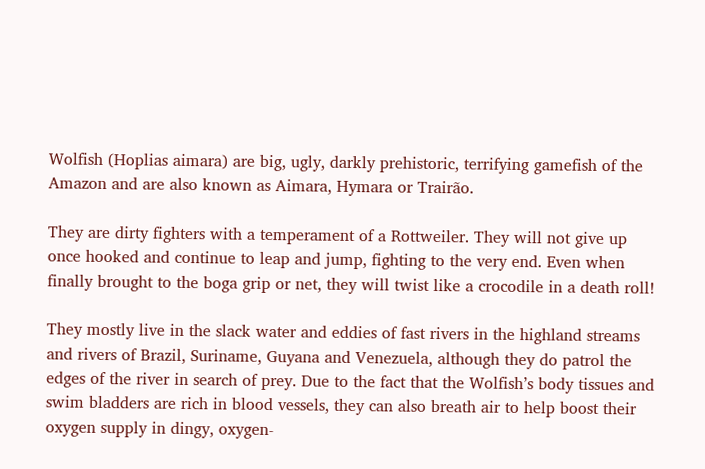Wolfish (Hoplias aimara) are big, ugly, darkly prehistoric, terrifying gamefish of the Amazon and are also known as Aimara, Hymara or Trairão.

They are dirty fighters with a temperament of a Rottweiler. They will not give up once hooked and continue to leap and jump, fighting to the very end. Even when finally brought to the boga grip or net, they will twist like a crocodile in a death roll!

They mostly live in the slack water and eddies of fast rivers in the highland streams and rivers of Brazil, Suriname, Guyana and Venezuela, although they do patrol the edges of the river in search of prey. Due to the fact that the Wolfish’s body tissues and swim bladders are rich in blood vessels, they can also breath air to help boost their oxygen supply in dingy, oxygen-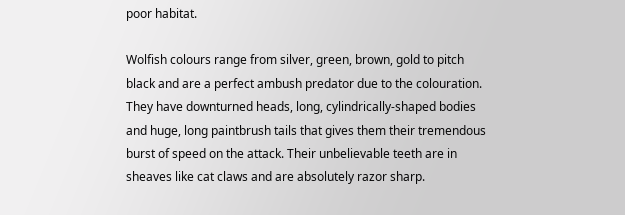poor habitat.

Wolfish colours range from silver, green, brown, gold to pitch black and are a perfect ambush predator due to the colouration. They have downturned heads, long, cylindrically-shaped bodies and huge, long paintbrush tails that gives them their tremendous burst of speed on the attack. Their unbelievable teeth are in sheaves like cat claws and are absolutely razor sharp.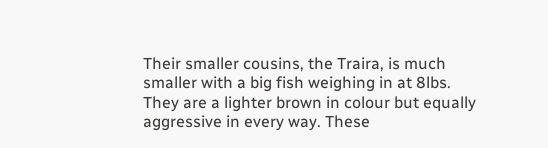Their smaller cousins, the Traira, is much smaller with a big fish weighing in at 8lbs. They are a lighter brown in colour but equally aggressive in every way. These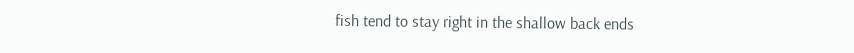fish tend to stay right in the shallow back ends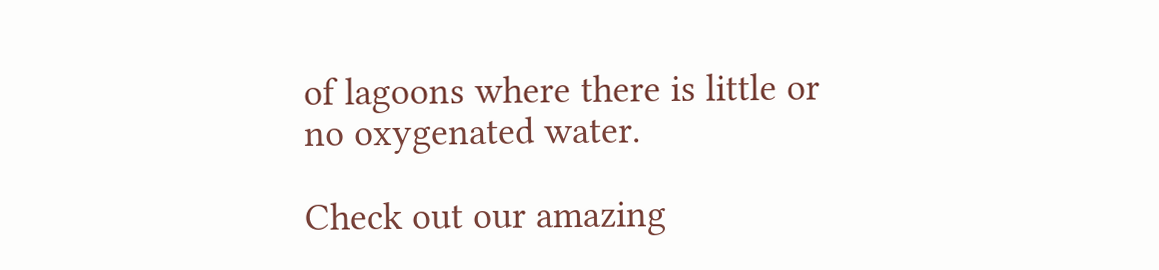of lagoons where there is little or no oxygenated water.

Check out our amazing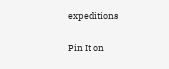expeditions

Pin It on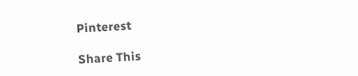Pinterest

Share This